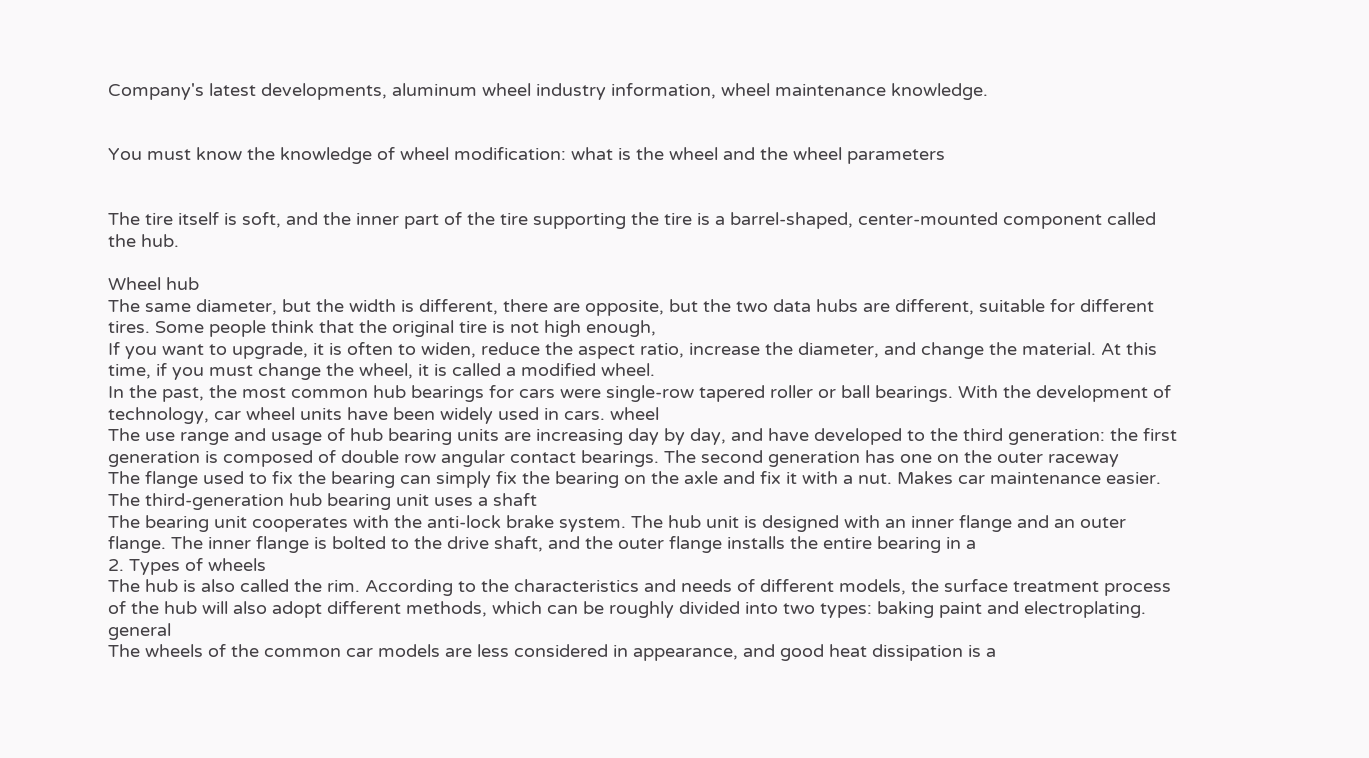Company's latest developments, aluminum wheel industry information, wheel maintenance knowledge.


You must know the knowledge of wheel modification: what is the wheel and the wheel parameters


The tire itself is soft, and the inner part of the tire supporting the tire is a barrel-shaped, center-mounted component called the hub.

Wheel hub
The same diameter, but the width is different, there are opposite, but the two data hubs are different, suitable for different tires. Some people think that the original tire is not high enough,
If you want to upgrade, it is often to widen, reduce the aspect ratio, increase the diameter, and change the material. At this time, if you must change the wheel, it is called a modified wheel.
In the past, the most common hub bearings for cars were single-row tapered roller or ball bearings. With the development of technology, car wheel units have been widely used in cars. wheel
The use range and usage of hub bearing units are increasing day by day, and have developed to the third generation: the first generation is composed of double row angular contact bearings. The second generation has one on the outer raceway
The flange used to fix the bearing can simply fix the bearing on the axle and fix it with a nut. Makes car maintenance easier. The third-generation hub bearing unit uses a shaft
The bearing unit cooperates with the anti-lock brake system. The hub unit is designed with an inner flange and an outer flange. The inner flange is bolted to the drive shaft, and the outer flange installs the entire bearing in a
2. Types of wheels
The hub is also called the rim. According to the characteristics and needs of different models, the surface treatment process of the hub will also adopt different methods, which can be roughly divided into two types: baking paint and electroplating. general
The wheels of the common car models are less considered in appearance, and good heat dissipation is a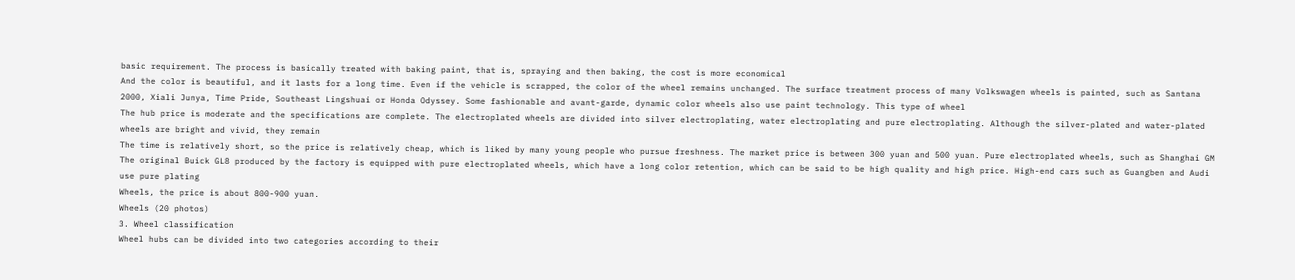basic requirement. The process is basically treated with baking paint, that is, spraying and then baking, the cost is more economical
And the color is beautiful, and it lasts for a long time. Even if the vehicle is scrapped, the color of the wheel remains unchanged. The surface treatment process of many Volkswagen wheels is painted, such as Santana
2000, Xiali Junya, Time Pride, Southeast Lingshuai or Honda Odyssey. Some fashionable and avant-garde, dynamic color wheels also use paint technology. This type of wheel
The hub price is moderate and the specifications are complete. The electroplated wheels are divided into silver electroplating, water electroplating and pure electroplating. Although the silver-plated and water-plated wheels are bright and vivid, they remain
The time is relatively short, so the price is relatively cheap, which is liked by many young people who pursue freshness. The market price is between 300 yuan and 500 yuan. Pure electroplated wheels, such as Shanghai GM
The original Buick GL8 produced by the factory is equipped with pure electroplated wheels, which have a long color retention, which can be said to be high quality and high price. High-end cars such as Guangben and Audi use pure plating
Wheels, the price is about 800-900 yuan.
Wheels (20 photos)
3. Wheel classification
Wheel hubs can be divided into two categories according to their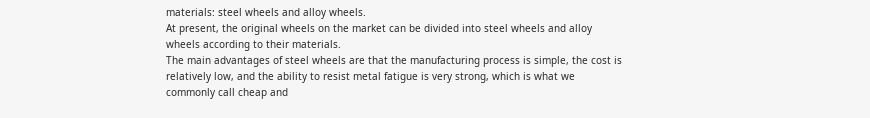materials: steel wheels and alloy wheels.
At present, the original wheels on the market can be divided into steel wheels and alloy wheels according to their materials.
The main advantages of steel wheels are that the manufacturing process is simple, the cost is relatively low, and the ability to resist metal fatigue is very strong, which is what we commonly call cheap and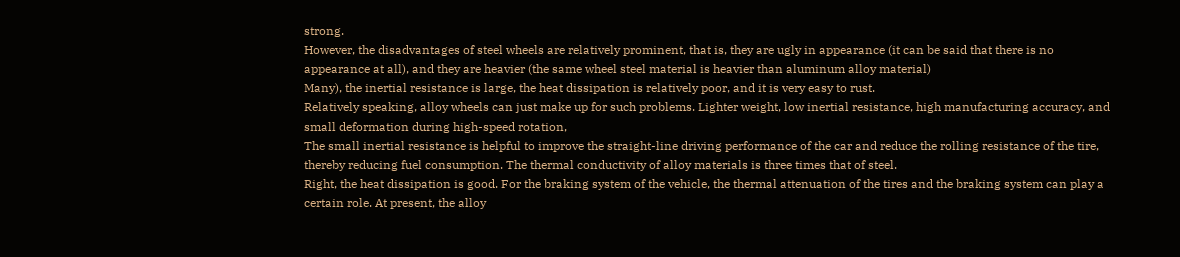strong.
However, the disadvantages of steel wheels are relatively prominent, that is, they are ugly in appearance (it can be said that there is no appearance at all), and they are heavier (the same wheel steel material is heavier than aluminum alloy material)
Many), the inertial resistance is large, the heat dissipation is relatively poor, and it is very easy to rust.
Relatively speaking, alloy wheels can just make up for such problems. Lighter weight, low inertial resistance, high manufacturing accuracy, and small deformation during high-speed rotation,
The small inertial resistance is helpful to improve the straight-line driving performance of the car and reduce the rolling resistance of the tire, thereby reducing fuel consumption. The thermal conductivity of alloy materials is three times that of steel.
Right, the heat dissipation is good. For the braking system of the vehicle, the thermal attenuation of the tires and the braking system can play a certain role. At present, the alloy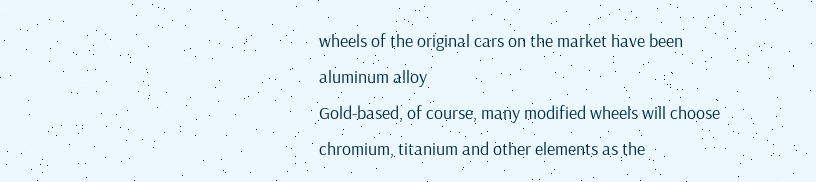wheels of the original cars on the market have been aluminum alloy
Gold-based, of course, many modified wheels will choose chromium, titanium and other elements as the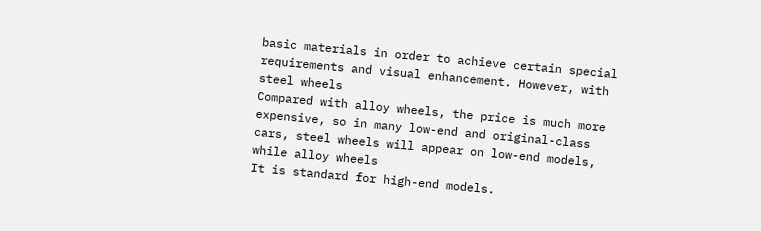basic materials in order to achieve certain special requirements and visual enhancement. However, with steel wheels
Compared with alloy wheels, the price is much more expensive, so in many low-end and original-class cars, steel wheels will appear on low-end models, while alloy wheels
It is standard for high-end models.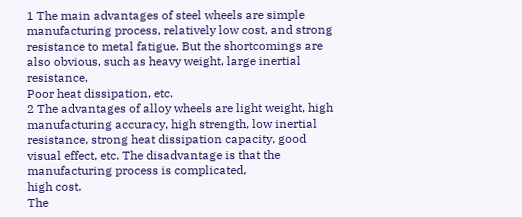1 The main advantages of steel wheels are simple manufacturing process, relatively low cost, and strong resistance to metal fatigue. But the shortcomings are also obvious, such as heavy weight, large inertial resistance,
Poor heat dissipation, etc.
2 The advantages of alloy wheels are light weight, high manufacturing accuracy, high strength, low inertial resistance, strong heat dissipation capacity, good visual effect, etc. The disadvantage is that the manufacturing process is complicated,
high cost.
The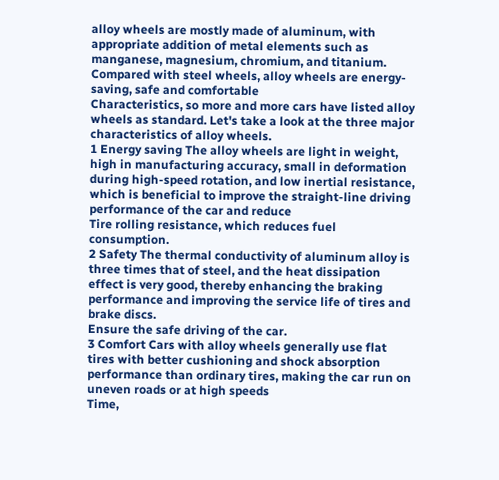alloy wheels are mostly made of aluminum, with appropriate addition of metal elements such as manganese, magnesium, chromium, and titanium. Compared with steel wheels, alloy wheels are energy-saving, safe and comfortable
Characteristics, so more and more cars have listed alloy wheels as standard. Let's take a look at the three major characteristics of alloy wheels.
1 Energy saving The alloy wheels are light in weight, high in manufacturing accuracy, small in deformation during high-speed rotation, and low inertial resistance, which is beneficial to improve the straight-line driving performance of the car and reduce
Tire rolling resistance, which reduces fuel consumption.
2 Safety The thermal conductivity of aluminum alloy is three times that of steel, and the heat dissipation effect is very good, thereby enhancing the braking performance and improving the service life of tires and brake discs.
Ensure the safe driving of the car.
3 Comfort Cars with alloy wheels generally use flat tires with better cushioning and shock absorption performance than ordinary tires, making the car run on uneven roads or at high speeds
Time,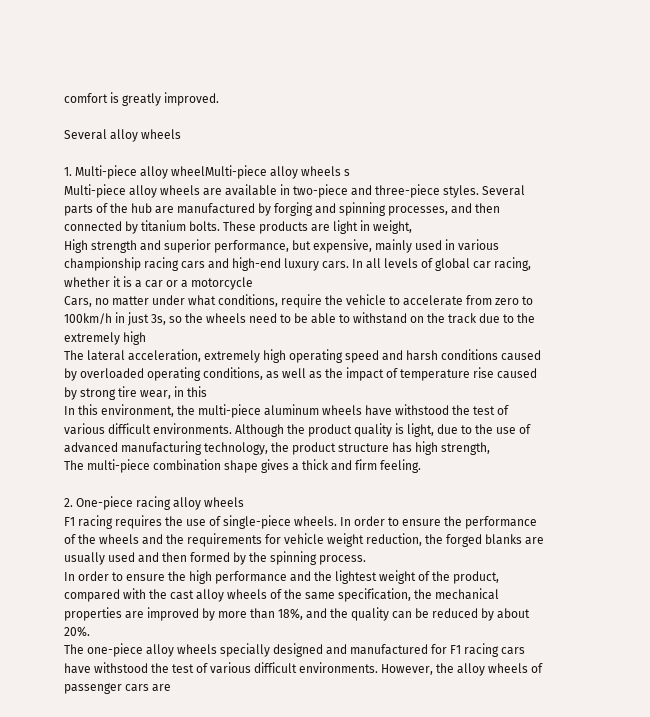comfort is greatly improved.

Several alloy wheels

1. Multi-piece alloy wheelMulti-piece alloy wheels s
Multi-piece alloy wheels are available in two-piece and three-piece styles. Several parts of the hub are manufactured by forging and spinning processes, and then connected by titanium bolts. These products are light in weight,
High strength and superior performance, but expensive, mainly used in various championship racing cars and high-end luxury cars. In all levels of global car racing, whether it is a car or a motorcycle
Cars, no matter under what conditions, require the vehicle to accelerate from zero to 100km/h in just 3s, so the wheels need to be able to withstand on the track due to the extremely high
The lateral acceleration, extremely high operating speed and harsh conditions caused by overloaded operating conditions, as well as the impact of temperature rise caused by strong tire wear, in this
In this environment, the multi-piece aluminum wheels have withstood the test of various difficult environments. Although the product quality is light, due to the use of advanced manufacturing technology, the product structure has high strength,
The multi-piece combination shape gives a thick and firm feeling.

2. One-piece racing alloy wheels
F1 racing requires the use of single-piece wheels. In order to ensure the performance of the wheels and the requirements for vehicle weight reduction, the forged blanks are usually used and then formed by the spinning process.
In order to ensure the high performance and the lightest weight of the product, compared with the cast alloy wheels of the same specification, the mechanical properties are improved by more than 18%, and the quality can be reduced by about 20%.
The one-piece alloy wheels specially designed and manufactured for F1 racing cars have withstood the test of various difficult environments. However, the alloy wheels of passenger cars are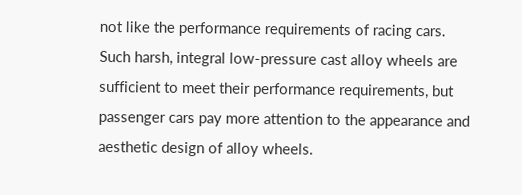not like the performance requirements of racing cars.
Such harsh, integral low-pressure cast alloy wheels are sufficient to meet their performance requirements, but passenger cars pay more attention to the appearance and aesthetic design of alloy wheels.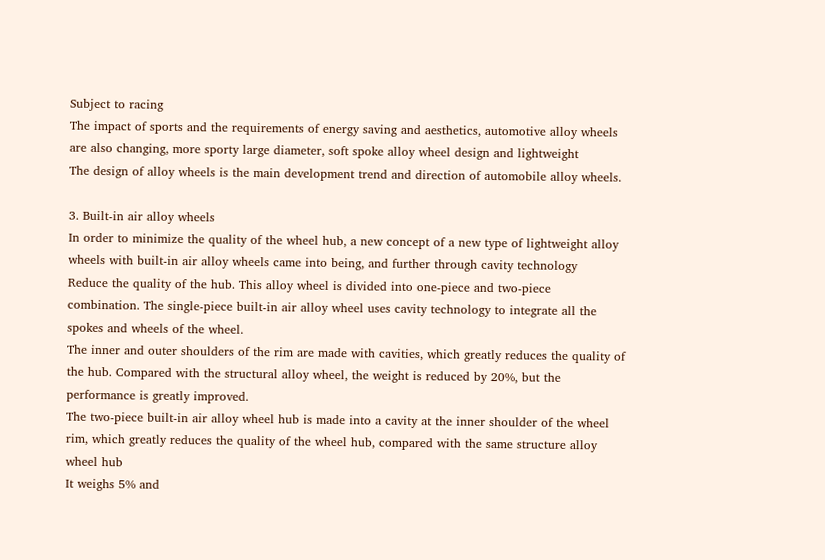Subject to racing
The impact of sports and the requirements of energy saving and aesthetics, automotive alloy wheels are also changing, more sporty large diameter, soft spoke alloy wheel design and lightweight
The design of alloy wheels is the main development trend and direction of automobile alloy wheels.

3. Built-in air alloy wheels
In order to minimize the quality of the wheel hub, a new concept of a new type of lightweight alloy wheels with built-in air alloy wheels came into being, and further through cavity technology
Reduce the quality of the hub. This alloy wheel is divided into one-piece and two-piece combination. The single-piece built-in air alloy wheel uses cavity technology to integrate all the spokes and wheels of the wheel.
The inner and outer shoulders of the rim are made with cavities, which greatly reduces the quality of the hub. Compared with the structural alloy wheel, the weight is reduced by 20%, but the performance is greatly improved.
The two-piece built-in air alloy wheel hub is made into a cavity at the inner shoulder of the wheel rim, which greatly reduces the quality of the wheel hub, compared with the same structure alloy wheel hub
It weighs 5% and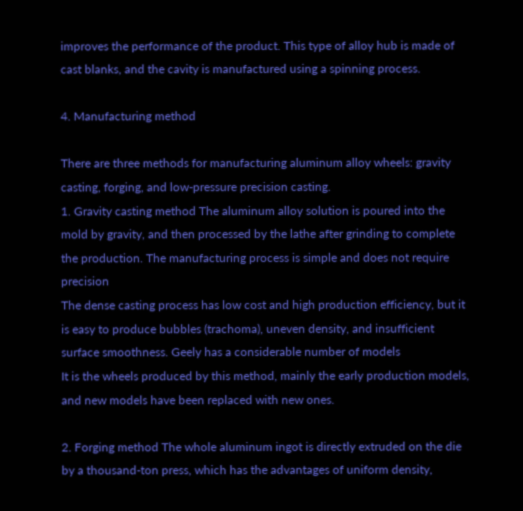improves the performance of the product. This type of alloy hub is made of cast blanks, and the cavity is manufactured using a spinning process.

4. Manufacturing method

There are three methods for manufacturing aluminum alloy wheels: gravity casting, forging, and low-pressure precision casting.
1. Gravity casting method The aluminum alloy solution is poured into the mold by gravity, and then processed by the lathe after grinding to complete the production. The manufacturing process is simple and does not require precision
The dense casting process has low cost and high production efficiency, but it is easy to produce bubbles (trachoma), uneven density, and insufficient surface smoothness. Geely has a considerable number of models
It is the wheels produced by this method, mainly the early production models, and new models have been replaced with new ones.

2. Forging method The whole aluminum ingot is directly extruded on the die by a thousand-ton press, which has the advantages of uniform density,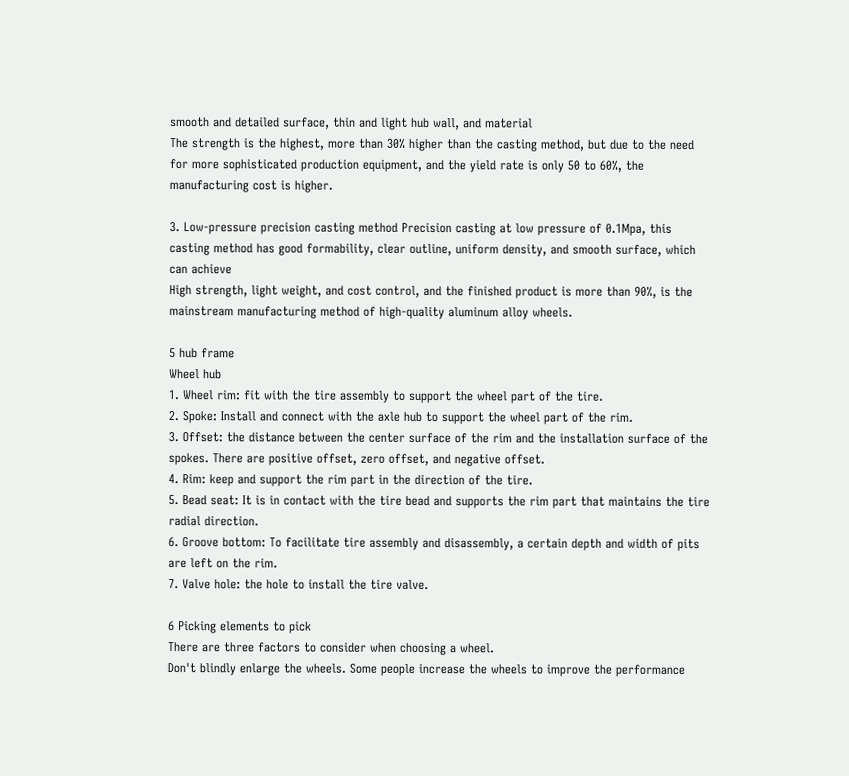smooth and detailed surface, thin and light hub wall, and material
The strength is the highest, more than 30% higher than the casting method, but due to the need for more sophisticated production equipment, and the yield rate is only 50 to 60%, the manufacturing cost is higher.

3. Low-pressure precision casting method Precision casting at low pressure of 0.1Mpa, this casting method has good formability, clear outline, uniform density, and smooth surface, which can achieve
High strength, light weight, and cost control, and the finished product is more than 90%, is the mainstream manufacturing method of high-quality aluminum alloy wheels.

5 hub frame
Wheel hub
1. Wheel rim: fit with the tire assembly to support the wheel part of the tire.
2. Spoke: Install and connect with the axle hub to support the wheel part of the rim.
3. Offset: the distance between the center surface of the rim and the installation surface of the spokes. There are positive offset, zero offset, and negative offset.
4. Rim: keep and support the rim part in the direction of the tire.
5. Bead seat: It is in contact with the tire bead and supports the rim part that maintains the tire radial direction.
6. Groove bottom: To facilitate tire assembly and disassembly, a certain depth and width of pits are left on the rim.
7. Valve hole: the hole to install the tire valve.

6 Picking elements to pick
There are three factors to consider when choosing a wheel.
Don't blindly enlarge the wheels. Some people increase the wheels to improve the performance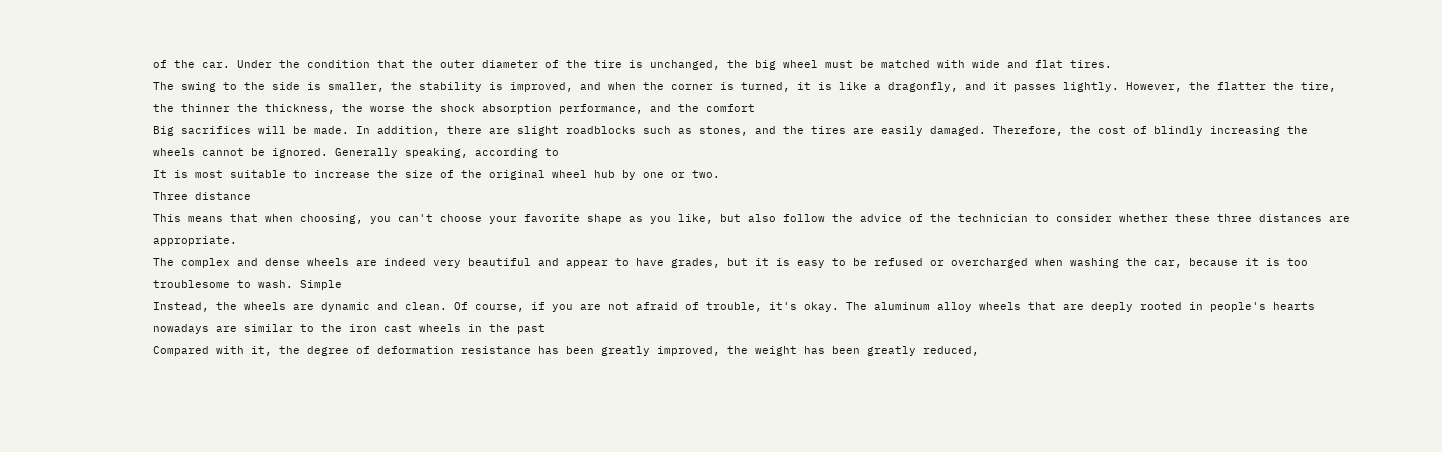of the car. Under the condition that the outer diameter of the tire is unchanged, the big wheel must be matched with wide and flat tires.
The swing to the side is smaller, the stability is improved, and when the corner is turned, it is like a dragonfly, and it passes lightly. However, the flatter the tire, the thinner the thickness, the worse the shock absorption performance, and the comfort
Big sacrifices will be made. In addition, there are slight roadblocks such as stones, and the tires are easily damaged. Therefore, the cost of blindly increasing the wheels cannot be ignored. Generally speaking, according to
It is most suitable to increase the size of the original wheel hub by one or two.
Three distance
This means that when choosing, you can't choose your favorite shape as you like, but also follow the advice of the technician to consider whether these three distances are appropriate.
The complex and dense wheels are indeed very beautiful and appear to have grades, but it is easy to be refused or overcharged when washing the car, because it is too troublesome to wash. Simple
Instead, the wheels are dynamic and clean. Of course, if you are not afraid of trouble, it's okay. The aluminum alloy wheels that are deeply rooted in people's hearts nowadays are similar to the iron cast wheels in the past
Compared with it, the degree of deformation resistance has been greatly improved, the weight has been greatly reduced,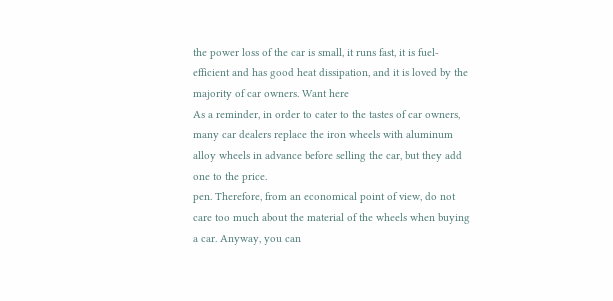the power loss of the car is small, it runs fast, it is fuel-efficient and has good heat dissipation, and it is loved by the majority of car owners. Want here
As a reminder, in order to cater to the tastes of car owners, many car dealers replace the iron wheels with aluminum alloy wheels in advance before selling the car, but they add one to the price.
pen. Therefore, from an economical point of view, do not care too much about the material of the wheels when buying a car. Anyway, you can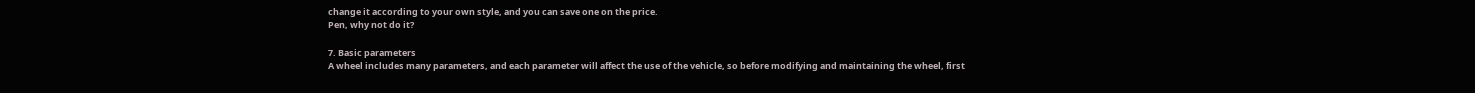change it according to your own style, and you can save one on the price.
Pen, why not do it?

7. Basic parameters
A wheel includes many parameters, and each parameter will affect the use of the vehicle, so before modifying and maintaining the wheel, first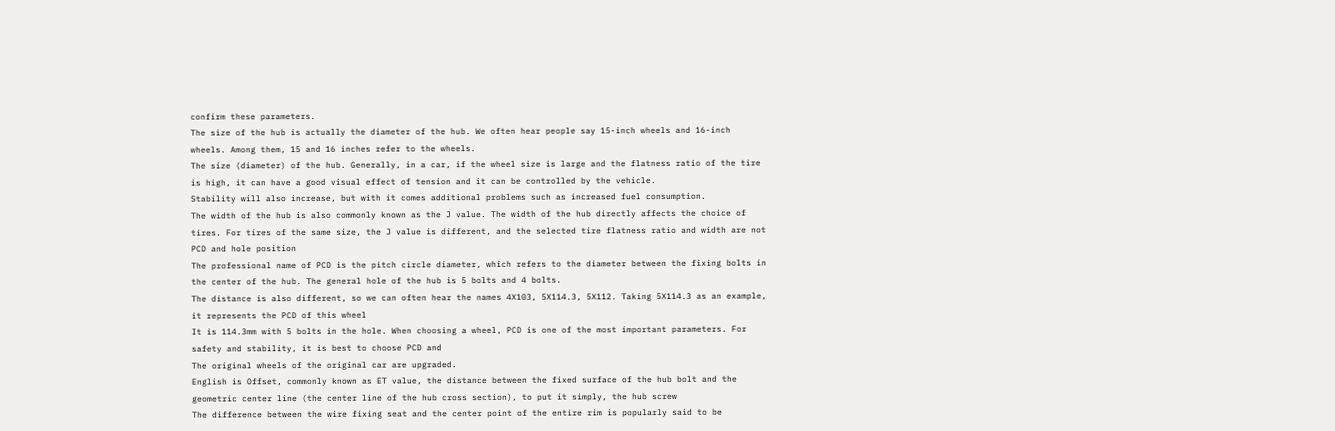confirm these parameters.
The size of the hub is actually the diameter of the hub. We often hear people say 15-inch wheels and 16-inch wheels. Among them, 15 and 16 inches refer to the wheels.
The size (diameter) of the hub. Generally, in a car, if the wheel size is large and the flatness ratio of the tire is high, it can have a good visual effect of tension and it can be controlled by the vehicle.
Stability will also increase, but with it comes additional problems such as increased fuel consumption.
The width of the hub is also commonly known as the J value. The width of the hub directly affects the choice of tires. For tires of the same size, the J value is different, and the selected tire flatness ratio and width are not
PCD and hole position
The professional name of PCD is the pitch circle diameter, which refers to the diameter between the fixing bolts in the center of the hub. The general hole of the hub is 5 bolts and 4 bolts.
The distance is also different, so we can often hear the names 4X103, 5X114.3, 5X112. Taking 5X114.3 as an example, it represents the PCD of this wheel
It is 114.3mm with 5 bolts in the hole. When choosing a wheel, PCD is one of the most important parameters. For safety and stability, it is best to choose PCD and
The original wheels of the original car are upgraded.
English is Offset, commonly known as ET value, the distance between the fixed surface of the hub bolt and the geometric center line (the center line of the hub cross section), to put it simply, the hub screw
The difference between the wire fixing seat and the center point of the entire rim is popularly said to be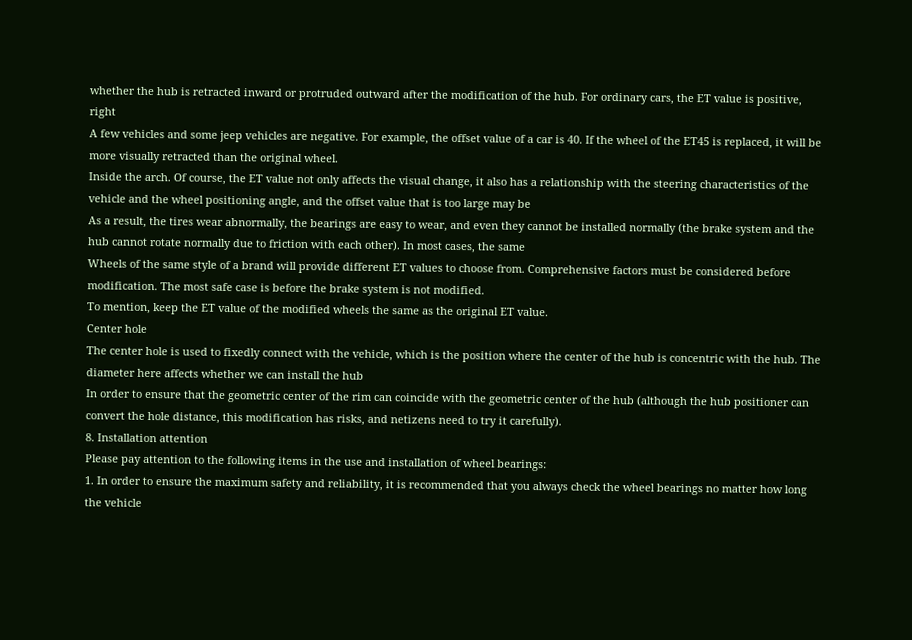whether the hub is retracted inward or protruded outward after the modification of the hub. For ordinary cars, the ET value is positive, right
A few vehicles and some jeep vehicles are negative. For example, the offset value of a car is 40. If the wheel of the ET45 is replaced, it will be more visually retracted than the original wheel.
Inside the arch. Of course, the ET value not only affects the visual change, it also has a relationship with the steering characteristics of the vehicle and the wheel positioning angle, and the offset value that is too large may be
As a result, the tires wear abnormally, the bearings are easy to wear, and even they cannot be installed normally (the brake system and the hub cannot rotate normally due to friction with each other). In most cases, the same
Wheels of the same style of a brand will provide different ET values to choose from. Comprehensive factors must be considered before modification. The most safe case is before the brake system is not modified.
To mention, keep the ET value of the modified wheels the same as the original ET value.
Center hole
The center hole is used to fixedly connect with the vehicle, which is the position where the center of the hub is concentric with the hub. The diameter here affects whether we can install the hub
In order to ensure that the geometric center of the rim can coincide with the geometric center of the hub (although the hub positioner can convert the hole distance, this modification has risks, and netizens need to try it carefully).
8. Installation attention
Please pay attention to the following items in the use and installation of wheel bearings:
1. In order to ensure the maximum safety and reliability, it is recommended that you always check the wheel bearings no matter how long the vehicle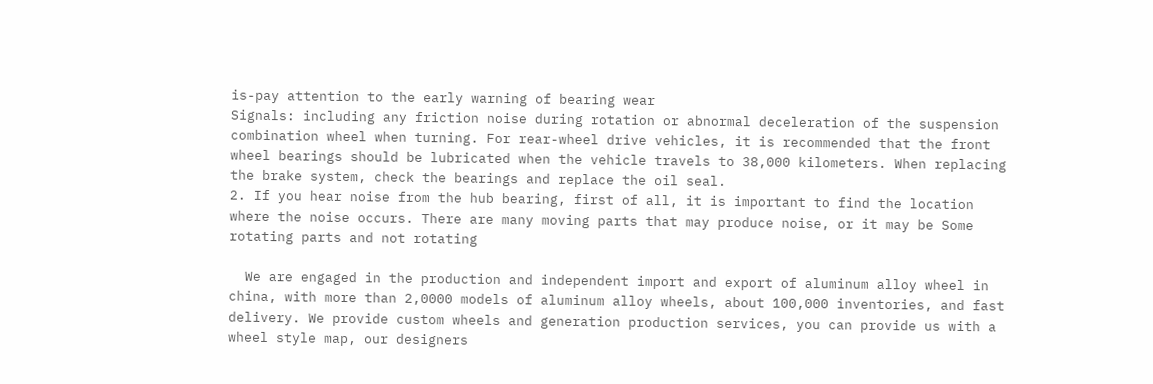is-pay attention to the early warning of bearing wear
Signals: including any friction noise during rotation or abnormal deceleration of the suspension combination wheel when turning. For rear-wheel drive vehicles, it is recommended that the front wheel bearings should be lubricated when the vehicle travels to 38,000 kilometers. When replacing the brake system, check the bearings and replace the oil seal.
2. If you hear noise from the hub bearing, first of all, it is important to find the location where the noise occurs. There are many moving parts that may produce noise, or it may be Some rotating parts and not rotating

  We are engaged in the production and independent import and export of aluminum alloy wheel in china, with more than 2,0000 models of aluminum alloy wheels, about 100,000 inventories, and fast delivery. We provide custom wheels and generation production services, you can provide us with a wheel style map, our designers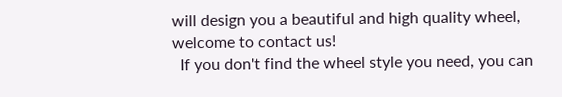will design you a beautiful and high quality wheel, welcome to contact us!
  If you don't find the wheel style you need, you can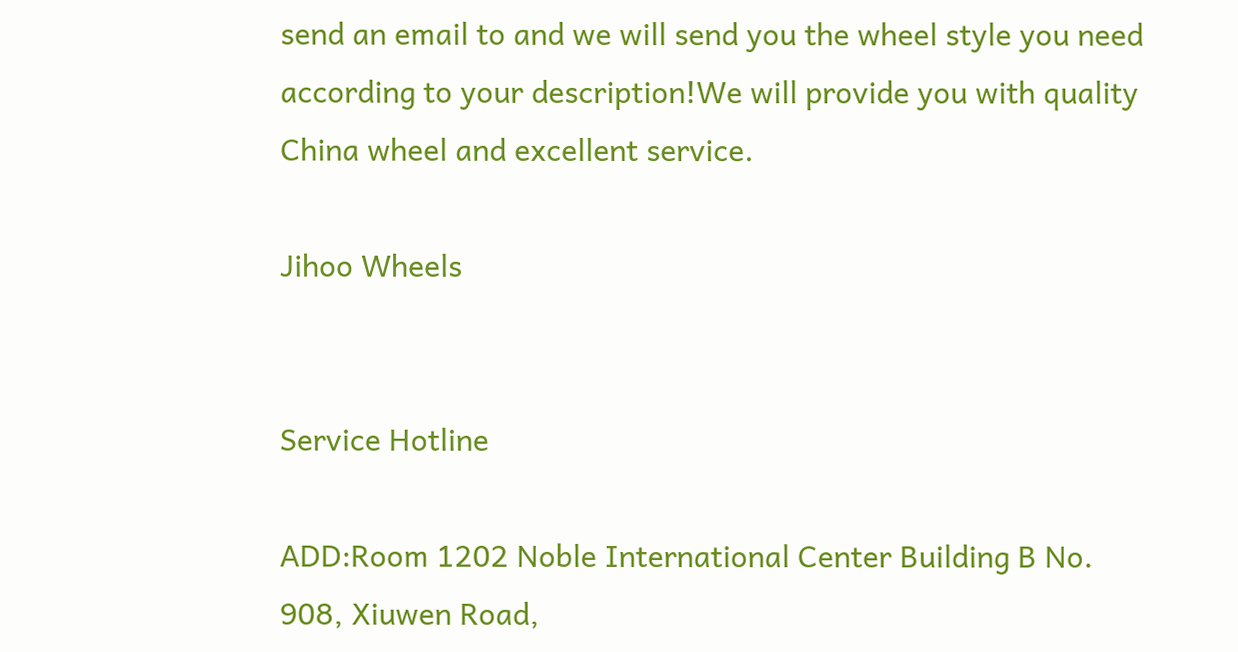send an email to and we will send you the wheel style you need according to your description!We will provide you with quality China wheel and excellent service.

Jihoo Wheels


Service Hotline

ADD:Room 1202 Noble International Center Building B No. 908, Xiuwen Road,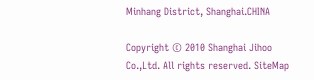Minhang District, Shanghai.CHINA

Copyright © 2010 Shanghai Jihoo Co.,Ltd. All rights reserved. SiteMap